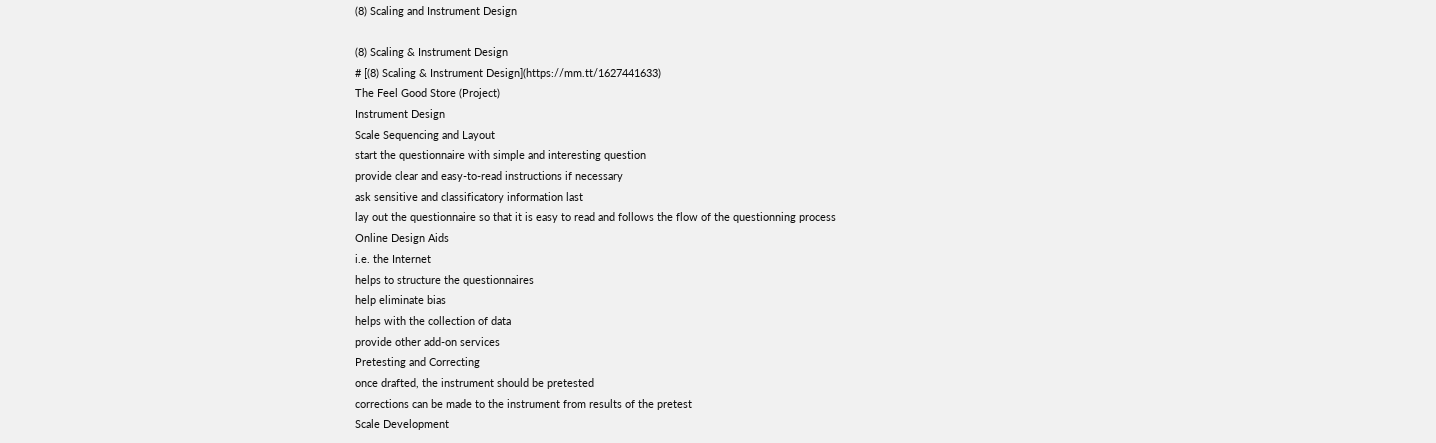(8) Scaling and Instrument Design

(8) Scaling & Instrument Design
# [(8) Scaling & Instrument Design](https://mm.tt/1627441633)
The Feel Good Store (Project)
Instrument Design
Scale Sequencing and Layout
start the questionnaire with simple and interesting question
provide clear and easy-to-read instructions if necessary
ask sensitive and classificatory information last
lay out the questionnaire so that it is easy to read and follows the flow of the questionning process
Online Design Aids
i.e. the Internet
helps to structure the questionnaires
help eliminate bias
helps with the collection of data
provide other add-on services
Pretesting and Correcting
once drafted, the instrument should be pretested
corrections can be made to the instrument from results of the pretest
Scale Development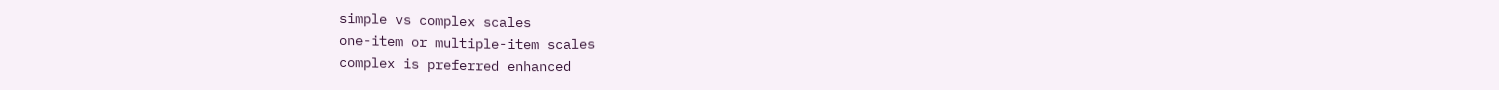simple vs complex scales
one-item or multiple-item scales
complex is preferred enhanced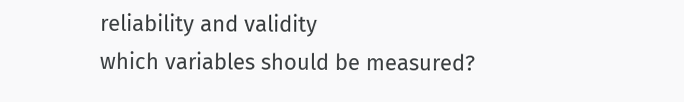reliability and validity
which variables should be measured?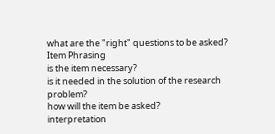what are the "right" questions to be asked?
Item Phrasing
is the item necessary?
is it needed in the solution of the research problem?
how will the item be asked?
interpretation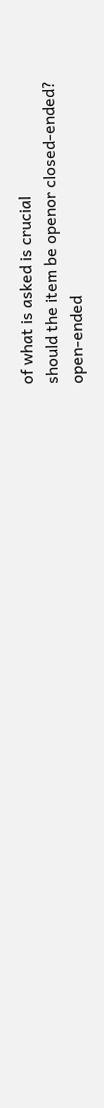of what is asked is crucial
should the item be openor closed-ended?
open-ended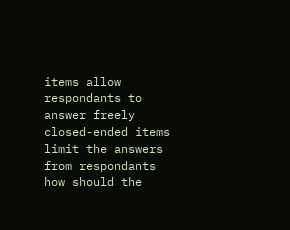items allow respondants to answer freely
closed-ended items limit the answers from respondants
how should the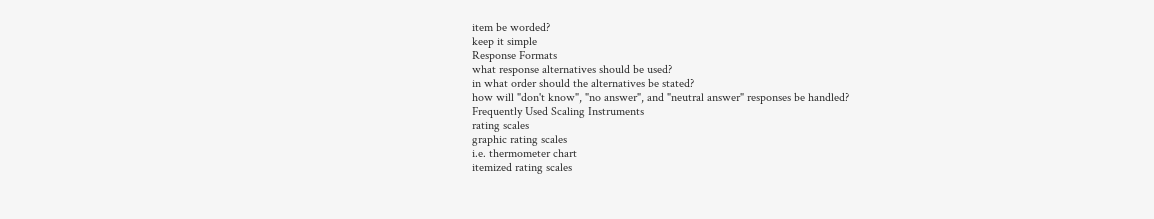item be worded?
keep it simple
Response Formats
what response alternatives should be used?
in what order should the alternatives be stated?
how will "don't know", "no answer", and "neutral answer" responses be handled?
Frequently Used Scaling Instruments
rating scales
graphic rating scales
i.e. thermometer chart
itemized rating scales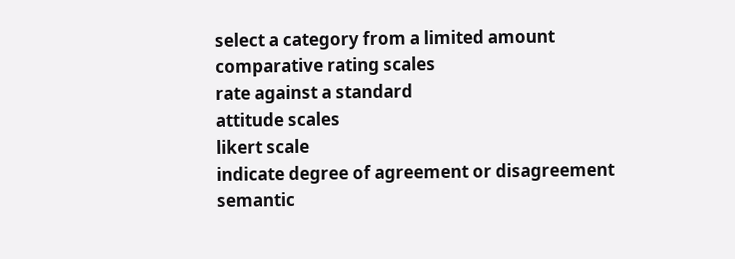select a category from a limited amount
comparative rating scales
rate against a standard
attitude scales
likert scale
indicate degree of agreement or disagreement
semantic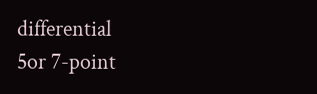differential
5or 7-point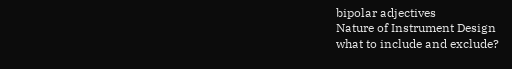bipolar adjectives
Nature of Instrument Design
what to include and exclude?